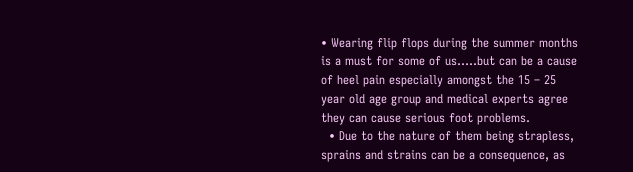• Wearing flip flops during the summer months is a must for some of us…..but can be a cause of heel pain especially amongst the 15 – 25 year old age group and medical experts agree they can cause serious foot problems.
  • Due to the nature of them being strapless, sprains and strains can be a consequence, as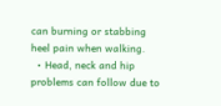can burning or stabbing heel pain when walking.
  • Head, neck and hip problems can follow due to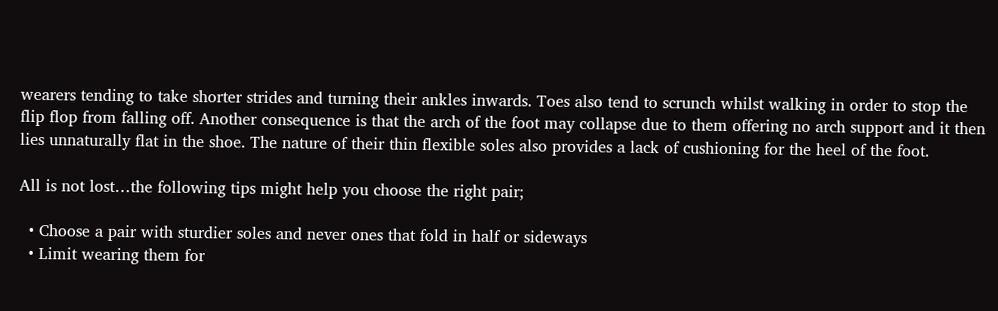wearers tending to take shorter strides and turning their ankles inwards. Toes also tend to scrunch whilst walking in order to stop the flip flop from falling off. Another consequence is that the arch of the foot may collapse due to them offering no arch support and it then lies unnaturally flat in the shoe. The nature of their thin flexible soles also provides a lack of cushioning for the heel of the foot.

All is not lost…the following tips might help you choose the right pair;

  • Choose a pair with sturdier soles and never ones that fold in half or sideways
  • Limit wearing them for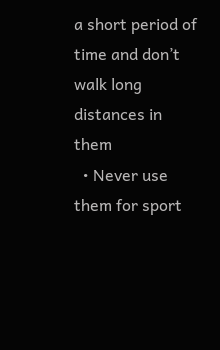a short period of time and don’t walk long distances in them
  • Never use them for sport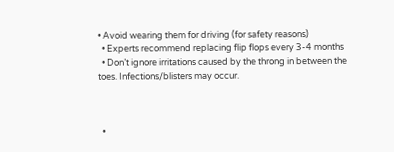• Avoid wearing them for driving (for safety reasons)
  • Experts recommend replacing flip flops every 3-4 months
  • Don’t ignore irritations caused by the throng in between the toes. Infections/blisters may occur.



  •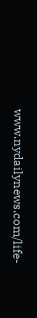www.nydailynews.com/life-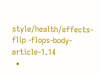style/health/effects-flip -flops-body-article-1.14
  •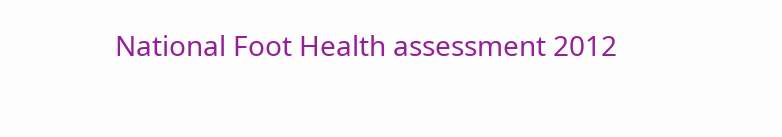National Foot Health assessment 2012